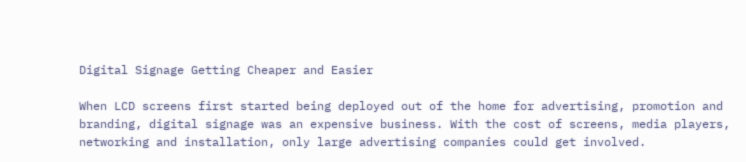Digital Signage Getting Cheaper and Easier

When LCD screens first started being deployed out of the home for advertising, promotion and branding, digital signage was an expensive business. With the cost of screens, media players, networking and installation, only large advertising companies could get involved.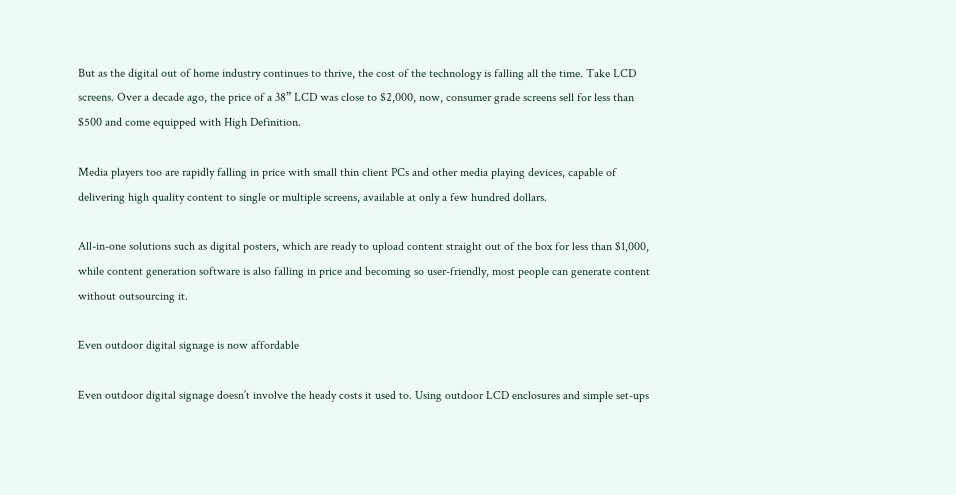But as the digital out of home industry continues to thrive, the cost of the technology is falling all the time. Take LCD screens. Over a decade ago, the price of a 38” LCD was close to $2,000, now, consumer grade screens sell for less than $500 and come equipped with High Definition.

Media players too are rapidly falling in price with small thin client PCs and other media playing devices, capable of delivering high quality content to single or multiple screens, available at only a few hundred dollars.

All-in-one solutions such as digital posters, which are ready to upload content straight out of the box for less than $1,000, while content generation software is also falling in price and becoming so user-friendly, most people can generate content without outsourcing it.

Even outdoor digital signage is now affordable

Even outdoor digital signage doesn’t involve the heady costs it used to. Using outdoor LCD enclosures and simple set-ups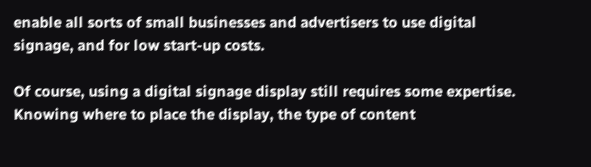enable all sorts of small businesses and advertisers to use digital signage, and for low start-up costs.

Of course, using a digital signage display still requires some expertise. Knowing where to place the display, the type of content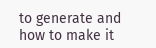to generate and how to make it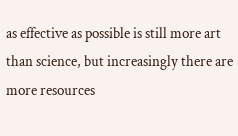as effective as possible is still more art than science, but increasingly there are more resources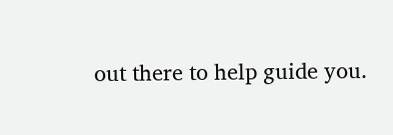out there to help guide you.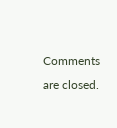Comments are closed.